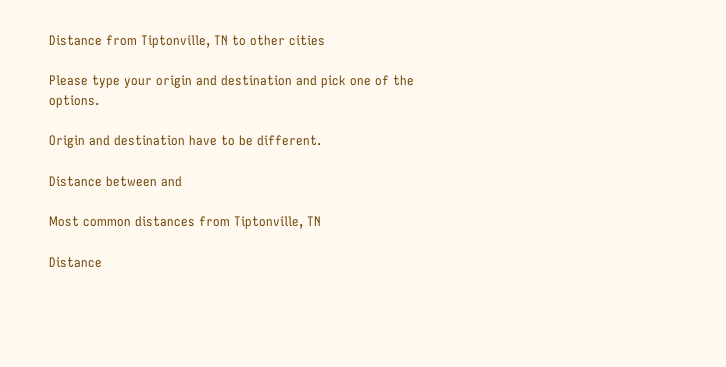Distance from Tiptonville, TN to other cities

Please type your origin and destination and pick one of the options.

Origin and destination have to be different.

Distance between and

Most common distances from Tiptonville, TN

Distance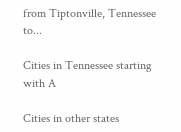from Tiptonville, Tennessee to...

Cities in Tennessee starting with A

Cities in other states